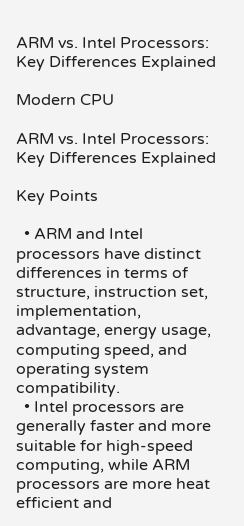ARM vs. Intel Processors: Key Differences Explained

Modern CPU

ARM vs. Intel Processors: Key Differences Explained

Key Points

  • ARM and Intel processors have distinct differences in terms of structure, instruction set, implementation, advantage, energy usage, computing speed, and operating system compatibility.
  • Intel processors are generally faster and more suitable for high-speed computing, while ARM processors are more heat efficient and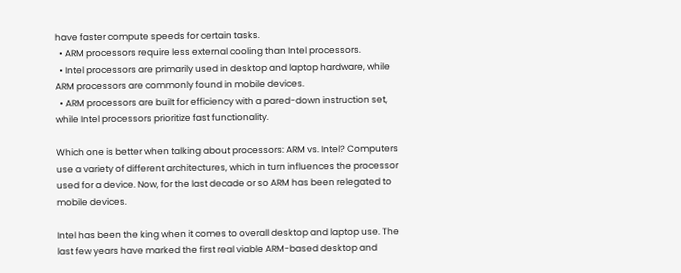have faster compute speeds for certain tasks.
  • ARM processors require less external cooling than Intel processors.
  • Intel processors are primarily used in desktop and laptop hardware, while ARM processors are commonly found in mobile devices.
  • ARM processors are built for efficiency with a pared-down instruction set, while Intel processors prioritize fast functionality.

Which one is better when talking about processors: ARM vs. Intel? Computers use a variety of different architectures, which in turn influences the processor used for a device. Now, for the last decade or so ARM has been relegated to mobile devices.

Intel has been the king when it comes to overall desktop and laptop use. The last few years have marked the first real viable ARM-based desktop and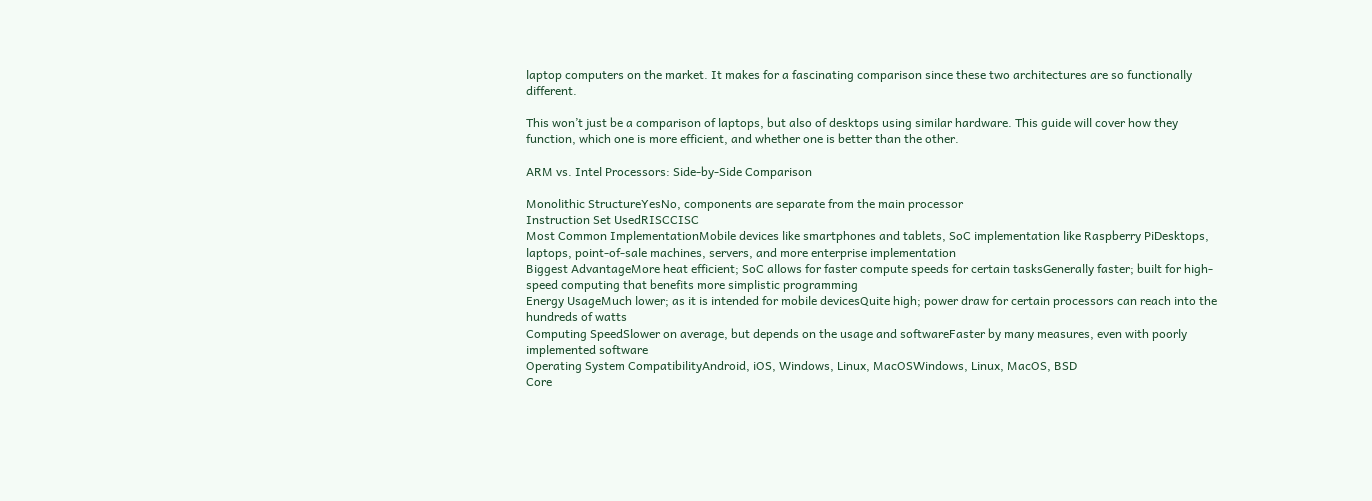laptop computers on the market. It makes for a fascinating comparison since these two architectures are so functionally different.

This won’t just be a comparison of laptops, but also of desktops using similar hardware. This guide will cover how they function, which one is more efficient, and whether one is better than the other.

ARM vs. Intel Processors: Side-by-Side Comparison

Monolithic StructureYesNo, components are separate from the main processor
Instruction Set UsedRISCCISC
Most Common ImplementationMobile devices like smartphones and tablets, SoC implementation like Raspberry PiDesktops, laptops, point-of-sale machines, servers, and more enterprise implementation
Biggest AdvantageMore heat efficient; SoC allows for faster compute speeds for certain tasksGenerally faster; built for high-speed computing that benefits more simplistic programming
Energy UsageMuch lower; as it is intended for mobile devicesQuite high; power draw for certain processors can reach into the hundreds of watts
Computing SpeedSlower on average, but depends on the usage and softwareFaster by many measures, even with poorly implemented software
Operating System CompatibilityAndroid, iOS, Windows, Linux, MacOSWindows, Linux, MacOS, BSD
Core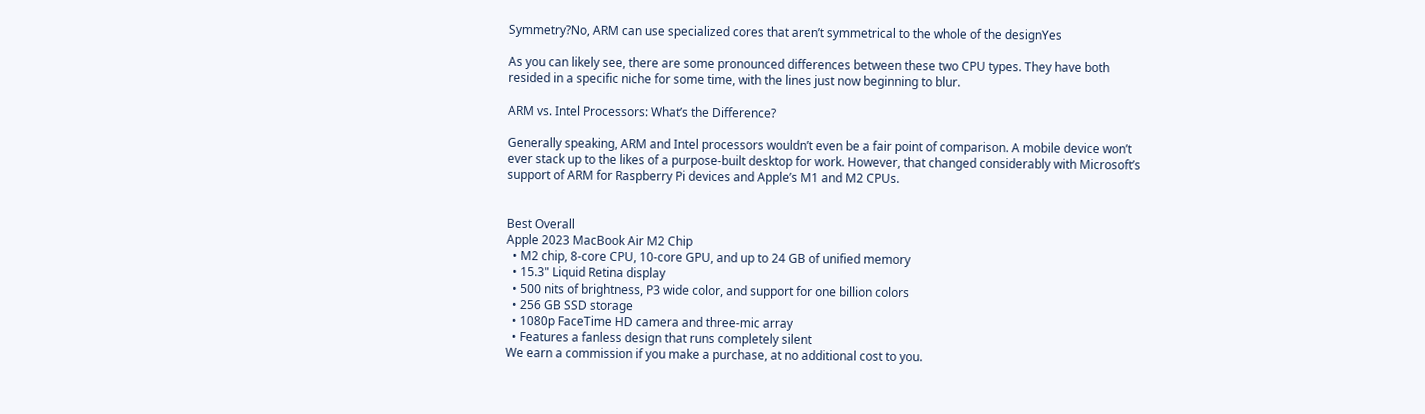Symmetry?No, ARM can use specialized cores that aren’t symmetrical to the whole of the designYes

As you can likely see, there are some pronounced differences between these two CPU types. They have both resided in a specific niche for some time, with the lines just now beginning to blur.

ARM vs. Intel Processors: What’s the Difference?

Generally speaking, ARM and Intel processors wouldn’t even be a fair point of comparison. A mobile device won’t ever stack up to the likes of a purpose-built desktop for work. However, that changed considerably with Microsoft’s support of ARM for Raspberry Pi devices and Apple’s M1 and M2 CPUs.


Best Overall
Apple 2023 MacBook Air M2 Chip
  • M2 chip, 8-core CPU, 10-core GPU, and up to 24 GB of unified memory
  • 15.3" Liquid Retina display
  • 500 nits of brightness, P3 wide color, and support for one billion colors
  • 256 GB SSD storage
  • 1080p FaceTime HD camera and three-mic array
  • Features a fanless design that runs completely silent
We earn a commission if you make a purchase, at no additional cost to you.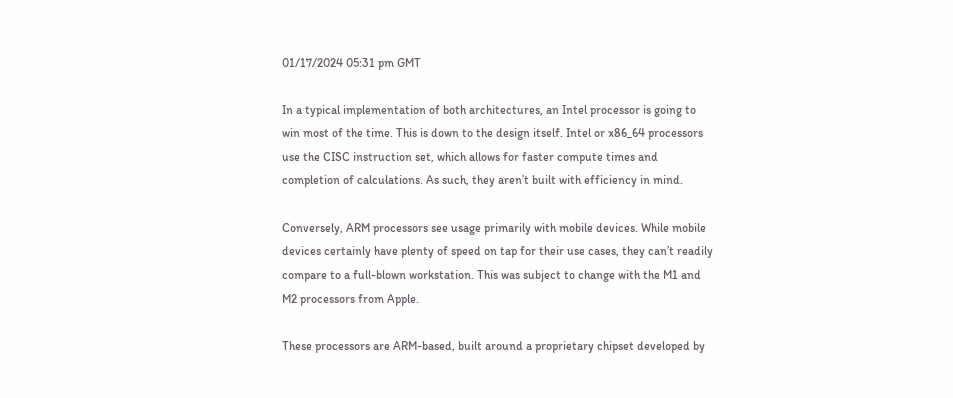01/17/2024 05:31 pm GMT

In a typical implementation of both architectures, an Intel processor is going to win most of the time. This is down to the design itself. Intel or x86_64 processors use the CISC instruction set, which allows for faster compute times and completion of calculations. As such, they aren’t built with efficiency in mind.

Conversely, ARM processors see usage primarily with mobile devices. While mobile devices certainly have plenty of speed on tap for their use cases, they can’t readily compare to a full-blown workstation. This was subject to change with the M1 and M2 processors from Apple.

These processors are ARM-based, built around a proprietary chipset developed by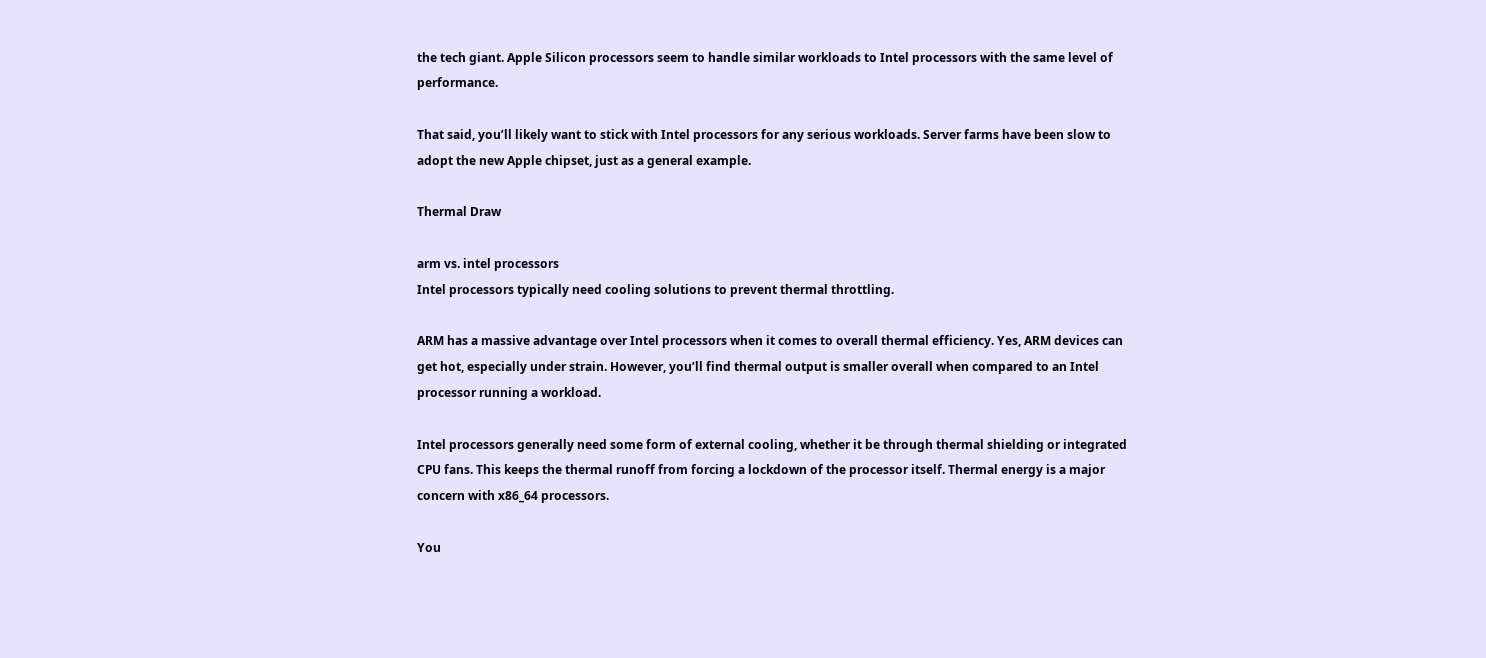the tech giant. Apple Silicon processors seem to handle similar workloads to Intel processors with the same level of performance.

That said, you’ll likely want to stick with Intel processors for any serious workloads. Server farms have been slow to adopt the new Apple chipset, just as a general example.

Thermal Draw

arm vs. intel processors
Intel processors typically need cooling solutions to prevent thermal throttling.

ARM has a massive advantage over Intel processors when it comes to overall thermal efficiency. Yes, ARM devices can get hot, especially under strain. However, you’ll find thermal output is smaller overall when compared to an Intel processor running a workload.

Intel processors generally need some form of external cooling, whether it be through thermal shielding or integrated CPU fans. This keeps the thermal runoff from forcing a lockdown of the processor itself. Thermal energy is a major concern with x86_64 processors.

You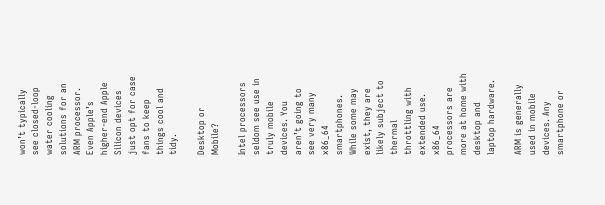won’t typically see closed-loop water cooling solutions for an ARM processor. Even Apple’s higher-end Apple Silicon devices just opt for case fans to keep things cool and tidy.

Desktop or Mobile?

Intel processors seldom see use in truly mobile devices. You aren’t going to see very many x86_64 smartphones. While some may exist, they are likely subject to thermal throttling with extended use. x86_64 processors are more at home with desktop and laptop hardware.

ARM is generally used in mobile devices. Any smartphone or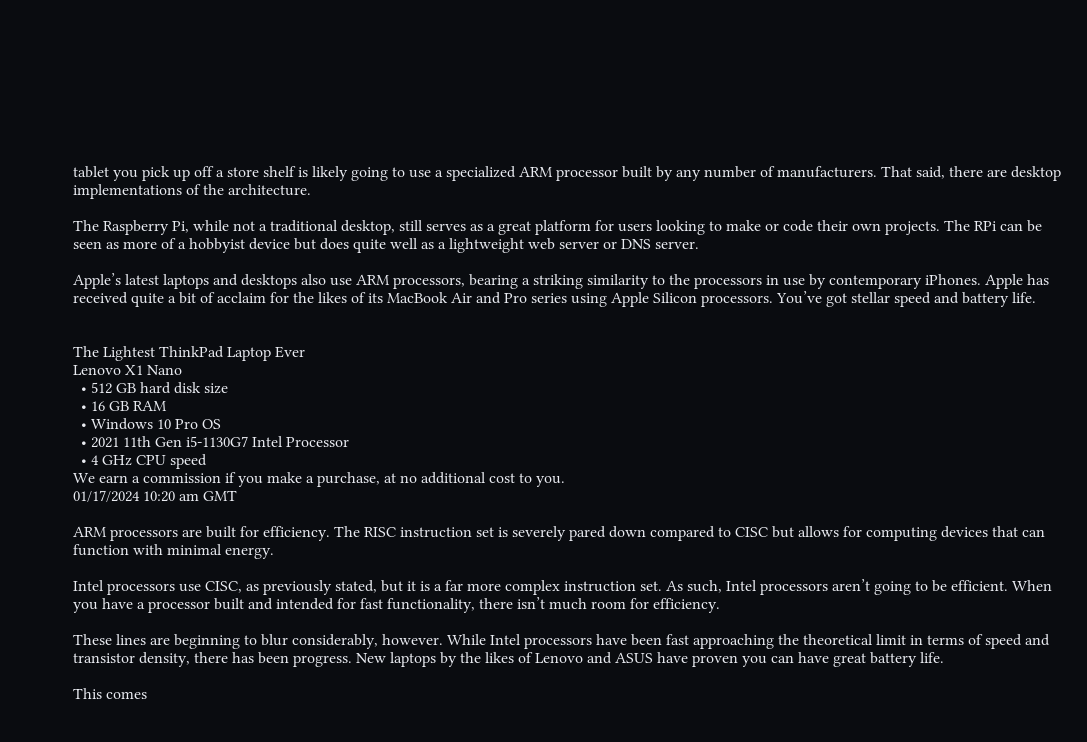tablet you pick up off a store shelf is likely going to use a specialized ARM processor built by any number of manufacturers. That said, there are desktop implementations of the architecture.

The Raspberry Pi, while not a traditional desktop, still serves as a great platform for users looking to make or code their own projects. The RPi can be seen as more of a hobbyist device but does quite well as a lightweight web server or DNS server.

Apple’s latest laptops and desktops also use ARM processors, bearing a striking similarity to the processors in use by contemporary iPhones. Apple has received quite a bit of acclaim for the likes of its MacBook Air and Pro series using Apple Silicon processors. You’ve got stellar speed and battery life.


The Lightest ThinkPad Laptop Ever
Lenovo X1 Nano
  • 512 GB hard disk size
  • 16 GB RAM
  • Windows 10 Pro OS
  • 2021 11th Gen i5-1130G7 Intel Processor
  • 4 GHz CPU speed
We earn a commission if you make a purchase, at no additional cost to you.
01/17/2024 10:20 am GMT

ARM processors are built for efficiency. The RISC instruction set is severely pared down compared to CISC but allows for computing devices that can function with minimal energy.

Intel processors use CISC, as previously stated, but it is a far more complex instruction set. As such, Intel processors aren’t going to be efficient. When you have a processor built and intended for fast functionality, there isn’t much room for efficiency.

These lines are beginning to blur considerably, however. While Intel processors have been fast approaching the theoretical limit in terms of speed and transistor density, there has been progress. New laptops by the likes of Lenovo and ASUS have proven you can have great battery life.

This comes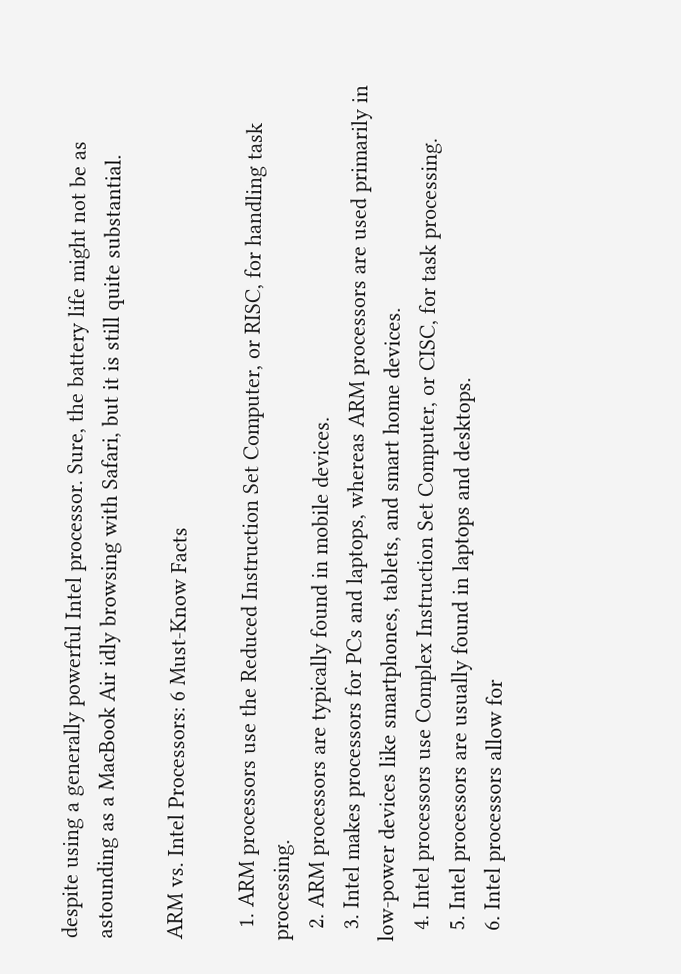despite using a generally powerful Intel processor. Sure, the battery life might not be as astounding as a MacBook Air idly browsing with Safari, but it is still quite substantial.

ARM vs. Intel Processors: 6 Must-Know Facts

  1. ARM processors use the Reduced Instruction Set Computer, or RISC, for handling task processing.
  2. ARM processors are typically found in mobile devices.
  3. Intel makes processors for PCs and laptops, whereas ARM processors are used primarily in low-power devices like smartphones, tablets, and smart home devices.
  4. Intel processors use Complex Instruction Set Computer, or CISC, for task processing.
  5. Intel processors are usually found in laptops and desktops.
  6. Intel processors allow for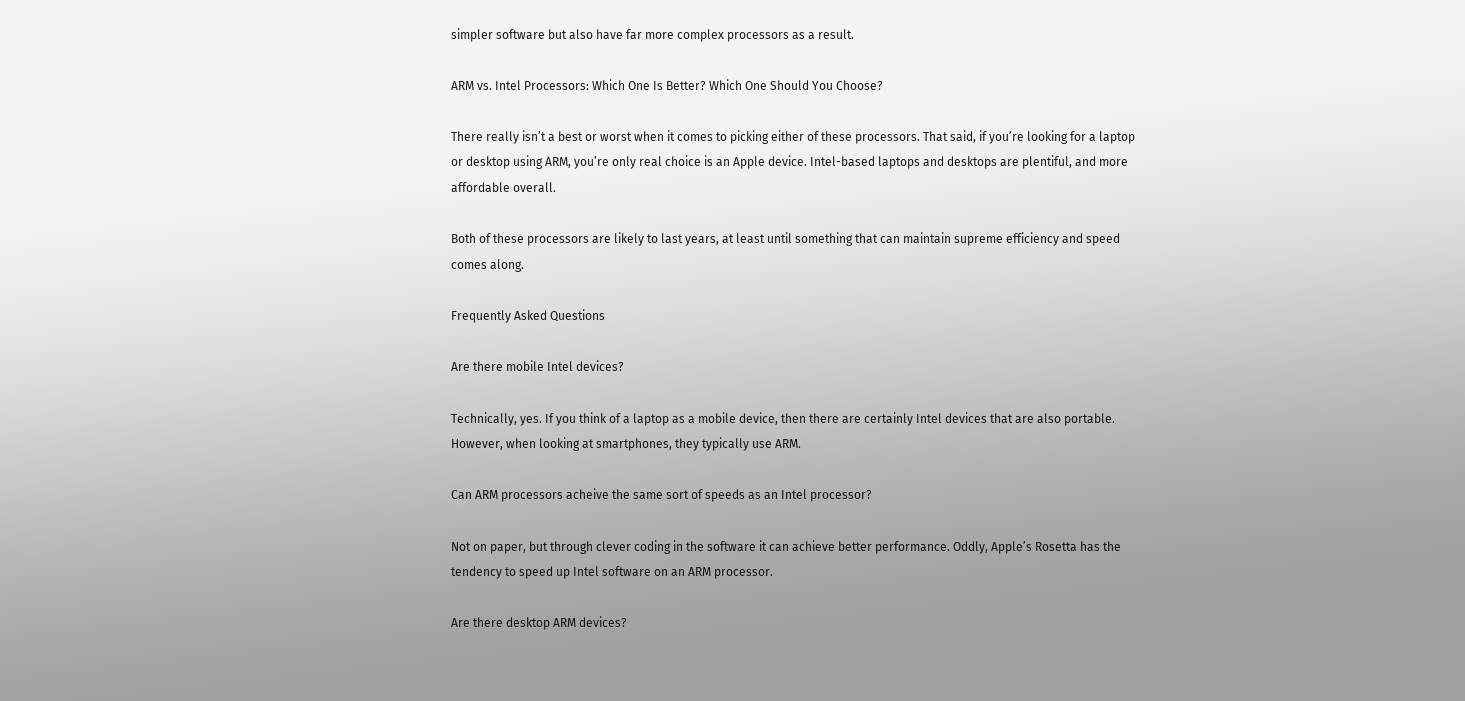simpler software but also have far more complex processors as a result.

ARM vs. Intel Processors: Which One Is Better? Which One Should You Choose?

There really isn’t a best or worst when it comes to picking either of these processors. That said, if you’re looking for a laptop or desktop using ARM, you’re only real choice is an Apple device. Intel-based laptops and desktops are plentiful, and more affordable overall.

Both of these processors are likely to last years, at least until something that can maintain supreme efficiency and speed comes along.

Frequently Asked Questions

Are there mobile Intel devices?

Technically, yes. If you think of a laptop as a mobile device, then there are certainly Intel devices that are also portable. However, when looking at smartphones, they typically use ARM.

Can ARM processors acheive the same sort of speeds as an Intel processor?

Not on paper, but through clever coding in the software it can achieve better performance. Oddly, Apple’s Rosetta has the tendency to speed up Intel software on an ARM processor.

Are there desktop ARM devices?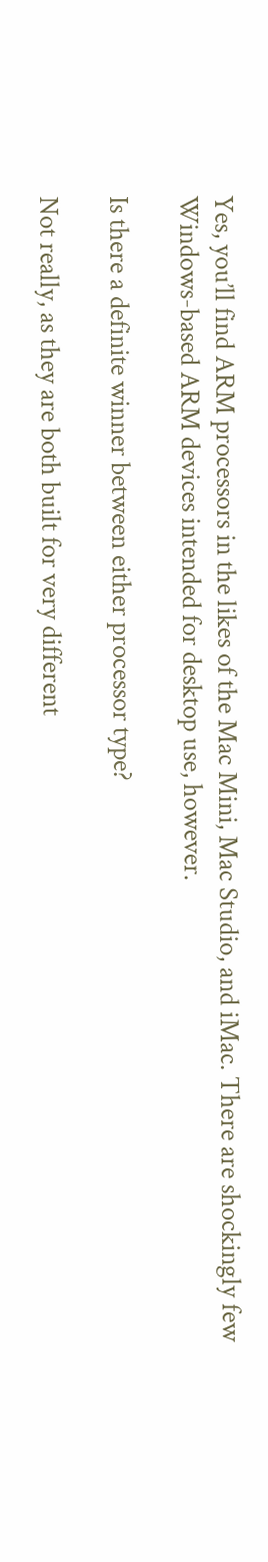Yes, you’ll find ARM processors in the likes of the Mac Mini, Mac Studio, and iMac. There are shockingly few Windows-based ARM devices intended for desktop use, however.

Is there a definite winner between either processor type?

Not really, as they are both built for very different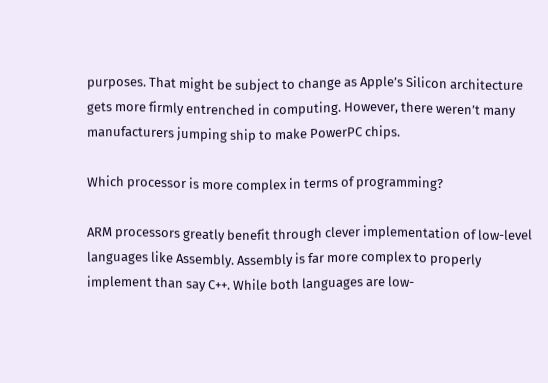purposes. That might be subject to change as Apple’s Silicon architecture gets more firmly entrenched in computing. However, there weren’t many manufacturers jumping ship to make PowerPC chips.

Which processor is more complex in terms of programming?

ARM processors greatly benefit through clever implementation of low-level languages like Assembly. Assembly is far more complex to properly implement than say C++. While both languages are low-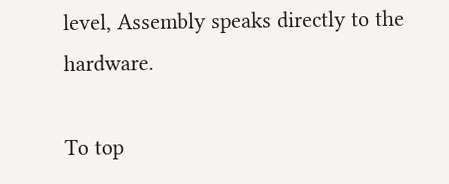level, Assembly speaks directly to the hardware.

To top